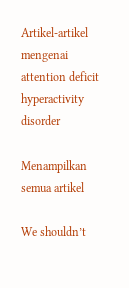Artikel-artikel mengenai attention deficit hyperactivity disorder

Menampilkan semua artikel

We shouldn’t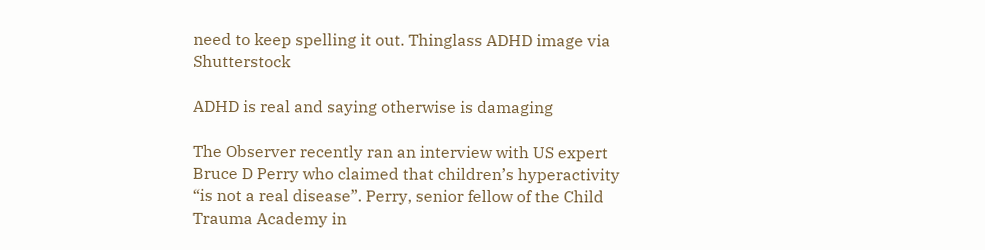need to keep spelling it out. Thinglass ADHD image via Shutterstock

ADHD is real and saying otherwise is damaging

The Observer recently ran an interview with US expert Bruce D Perry who claimed that children’s hyperactivity “is not a real disease”. Perry, senior fellow of the Child Trauma Academy in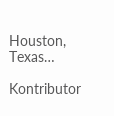Houston, Texas…

Kontributor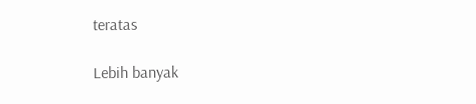teratas

Lebih banyak